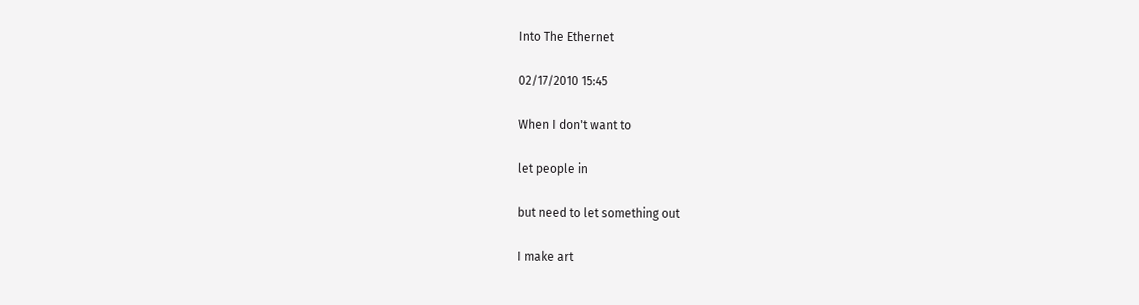Into The Ethernet

02/17/2010 15:45

When I don't want to

let people in

but need to let something out

I make art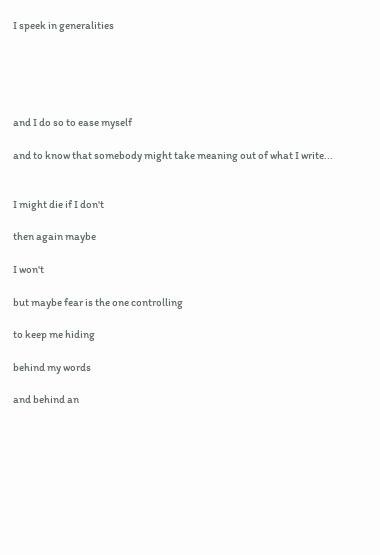I speek in generalities





and I do so to ease myself

and to know that somebody might take meaning out of what I write...


I might die if I don't

then again maybe

I won't

but maybe fear is the one controlling

to keep me hiding

behind my words

and behind an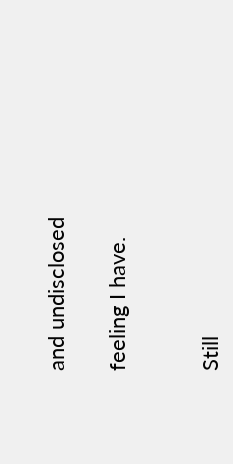and undisclosed

feeling I have.


Still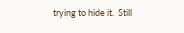trying to hide it.  Still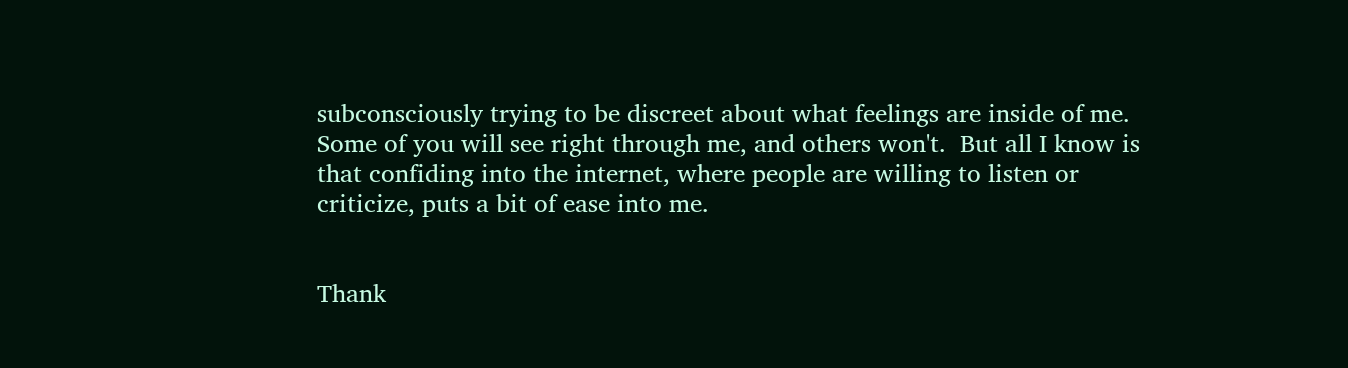subconsciously trying to be discreet about what feelings are inside of me.  Some of you will see right through me, and others won't.  But all I know is that confiding into the internet, where people are willing to listen or criticize, puts a bit of ease into me.


Thank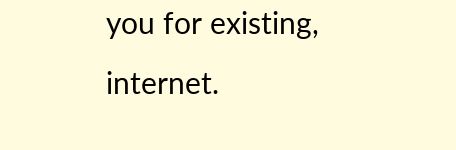you for existing, internet.